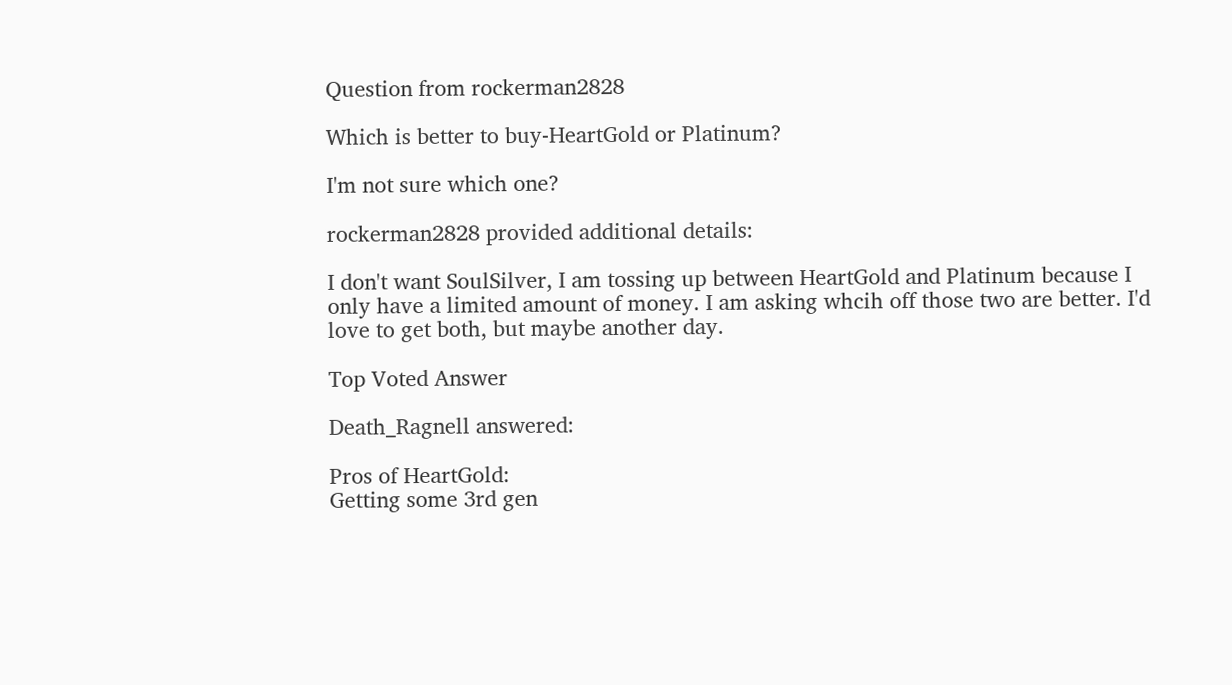Question from rockerman2828

Which is better to buy-HeartGold or Platinum?

I'm not sure which one?

rockerman2828 provided additional details:

I don't want SoulSilver, I am tossing up between HeartGold and Platinum because I only have a limited amount of money. I am asking whcih off those two are better. I'd love to get both, but maybe another day.

Top Voted Answer

Death_Ragnell answered:

Pros of HeartGold:
Getting some 3rd gen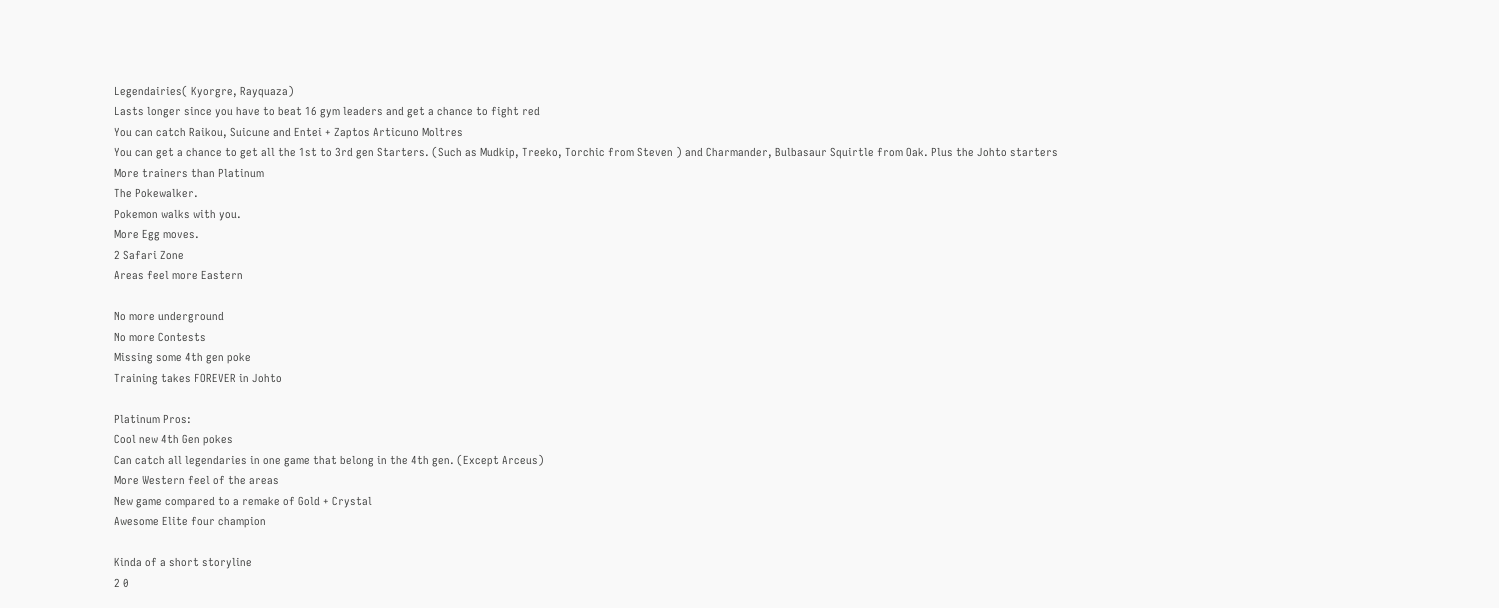Legendairies( Kyorgre, Rayquaza)
Lasts longer since you have to beat 16 gym leaders and get a chance to fight red
You can catch Raikou, Suicune and Entei + Zaptos Articuno Moltres
You can get a chance to get all the 1st to 3rd gen Starters. (Such as Mudkip, Treeko, Torchic from Steven ) and Charmander, Bulbasaur Squirtle from Oak. Plus the Johto starters
More trainers than Platinum
The Pokewalker.
Pokemon walks with you.
More Egg moves.
2 Safari Zone
Areas feel more Eastern

No more underground
No more Contests
Missing some 4th gen poke
Training takes FOREVER in Johto

Platinum Pros:
Cool new 4th Gen pokes
Can catch all legendaries in one game that belong in the 4th gen. (Except Arceus)
More Western feel of the areas
New game compared to a remake of Gold + Crystal
Awesome Elite four champion

Kinda of a short storyline
2 0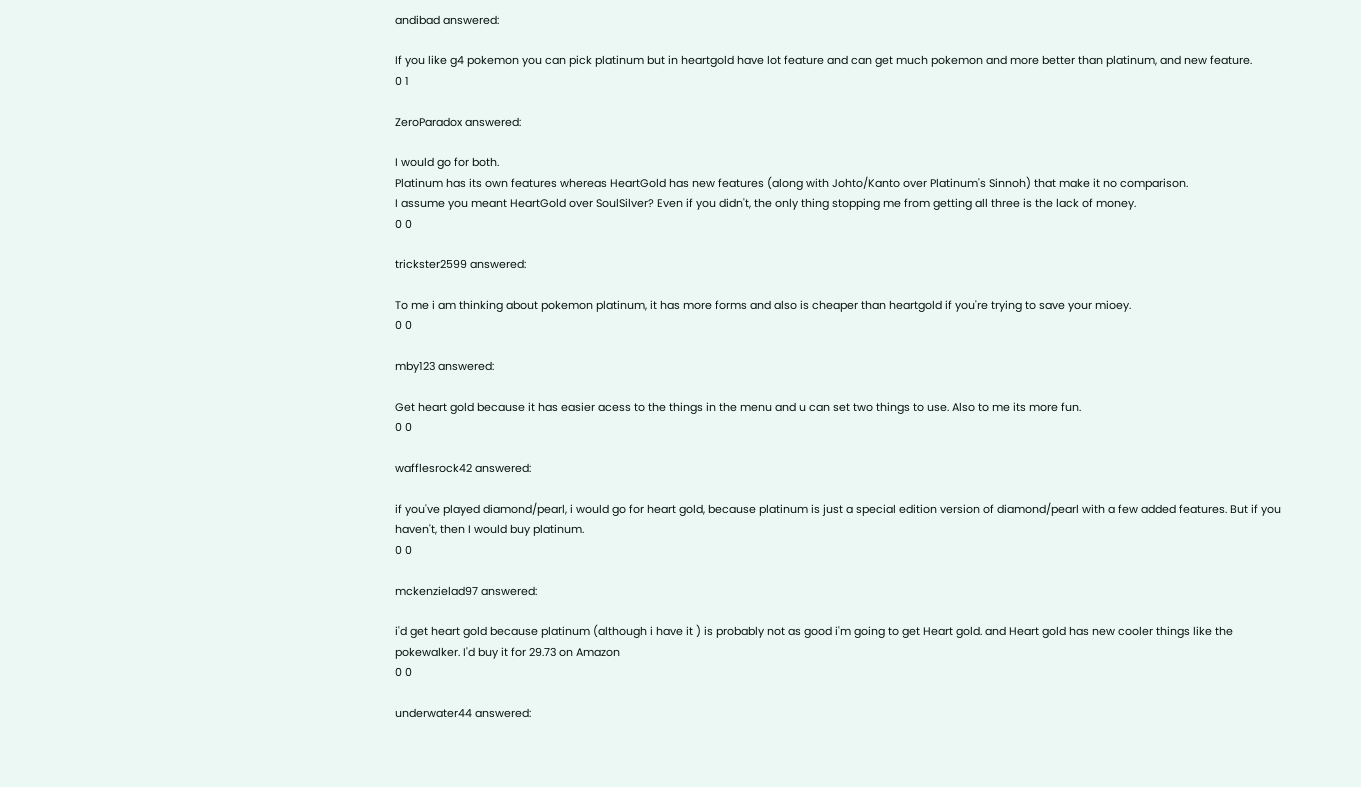andibad answered:

If you like g4 pokemon you can pick platinum but in heartgold have lot feature and can get much pokemon and more better than platinum, and new feature.
0 1

ZeroParadox answered:

I would go for both.
Platinum has its own features whereas HeartGold has new features (along with Johto/Kanto over Platinum's Sinnoh) that make it no comparison.
I assume you meant HeartGold over SoulSilver? Even if you didn't, the only thing stopping me from getting all three is the lack of money.
0 0

trickster2599 answered:

To me i am thinking about pokemon platinum, it has more forms and also is cheaper than heartgold if you're trying to save your mioey.
0 0

mby123 answered:

Get heart gold because it has easier acess to the things in the menu and u can set two things to use. Also to me its more fun.
0 0

wafflesrock42 answered:

if you've played diamond/pearl, i would go for heart gold, because platinum is just a special edition version of diamond/pearl with a few added features. But if you haven't, then I would buy platinum.
0 0

mckenzielad97 answered:

i'd get heart gold because platinum (although i have it ) is probably not as good i'm going to get Heart gold. and Heart gold has new cooler things like the pokewalker. I'd buy it for 29.73 on Amazon
0 0

underwater44 answered: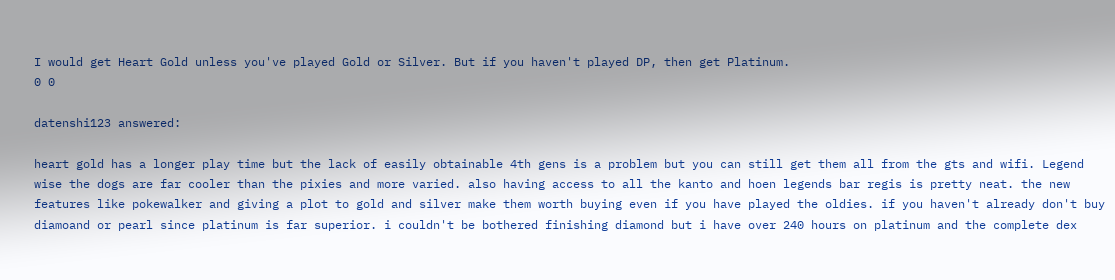I would get Heart Gold unless you've played Gold or Silver. But if you haven't played DP, then get Platinum.
0 0

datenshi123 answered:

heart gold has a longer play time but the lack of easily obtainable 4th gens is a problem but you can still get them all from the gts and wifi. Legend wise the dogs are far cooler than the pixies and more varied. also having access to all the kanto and hoen legends bar regis is pretty neat. the new features like pokewalker and giving a plot to gold and silver make them worth buying even if you have played the oldies. if you haven't already don't buy diamoand or pearl since platinum is far superior. i couldn't be bothered finishing diamond but i have over 240 hours on platinum and the complete dex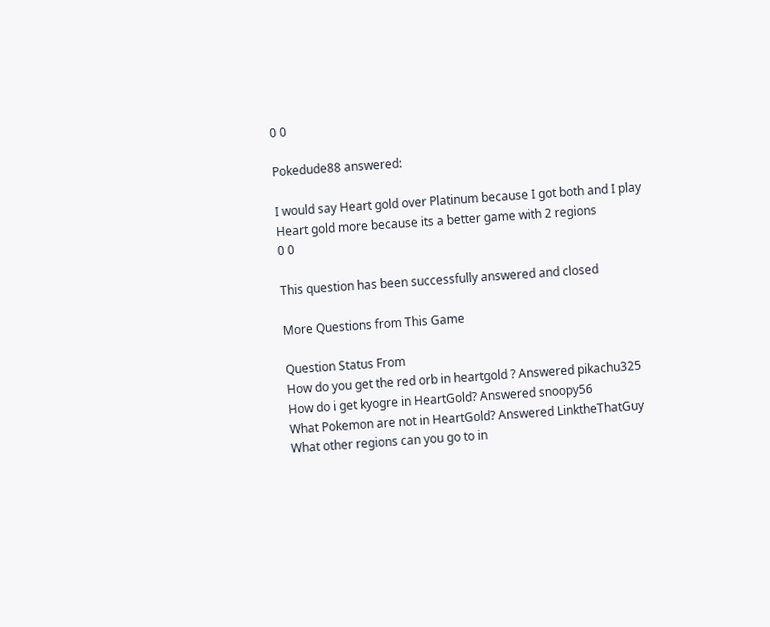0 0

Pokedude88 answered:

I would say Heart gold over Platinum because I got both and I play Heart gold more because its a better game with 2 regions
0 0

This question has been successfully answered and closed

More Questions from This Game

Question Status From
How do you get the red orb in heartgold ? Answered pikachu325
How do i get kyogre in HeartGold? Answered snoopy56
What Pokemon are not in HeartGold? Answered LinktheThatGuy
What other regions can you go to in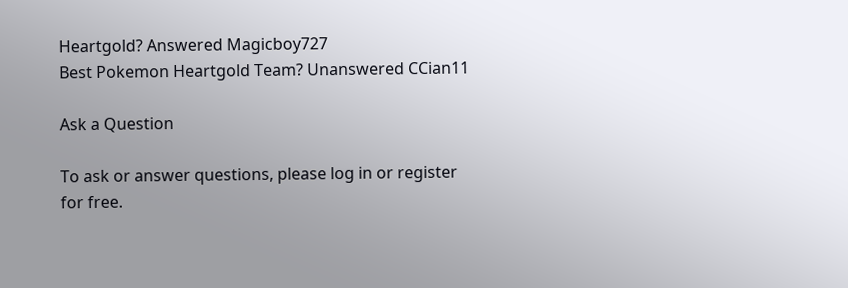Heartgold? Answered Magicboy727
Best Pokemon Heartgold Team? Unanswered CCian11

Ask a Question

To ask or answer questions, please log in or register for free.